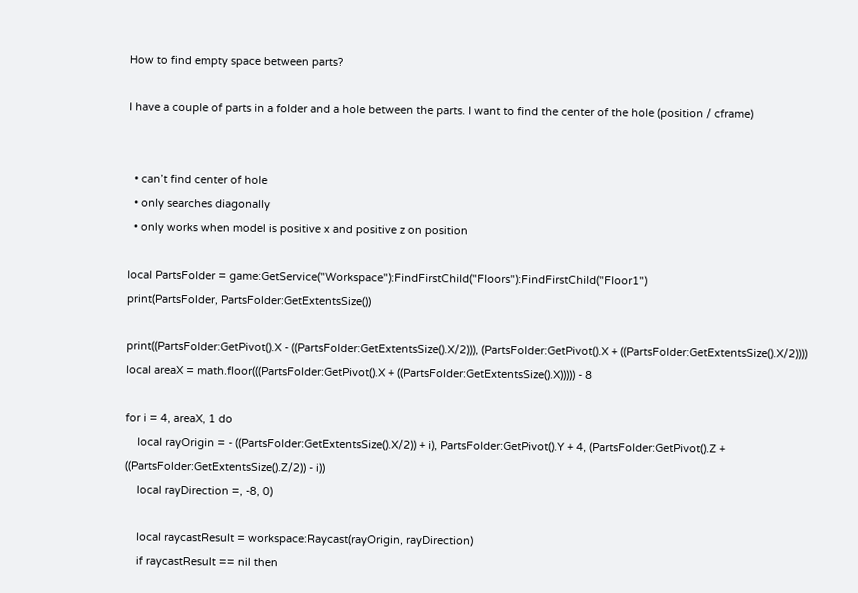How to find empty space between parts?

I have a couple of parts in a folder and a hole between the parts. I want to find the center of the hole (position / cframe)


  • can’t find center of hole
  • only searches diagonally
  • only works when model is positive x and positive z on position

local PartsFolder = game:GetService("Workspace"):FindFirstChild("Floors"):FindFirstChild("Floor1")
print(PartsFolder, PartsFolder:GetExtentsSize())

print((PartsFolder:GetPivot().X - ((PartsFolder:GetExtentsSize().X/2))), (PartsFolder:GetPivot().X + ((PartsFolder:GetExtentsSize().X/2))))
local areaX = math.floor(((PartsFolder:GetPivot().X + ((PartsFolder:GetExtentsSize().X))))) - 8

for i = 4, areaX, 1 do
    local rayOrigin = - ((PartsFolder:GetExtentsSize().X/2)) + i), PartsFolder:GetPivot().Y + 4, (PartsFolder:GetPivot().Z + ((PartsFolder:GetExtentsSize().Z/2)) - i))
    local rayDirection =, -8, 0)

    local raycastResult = workspace:Raycast(rayOrigin, rayDirection)
    if raycastResult == nil then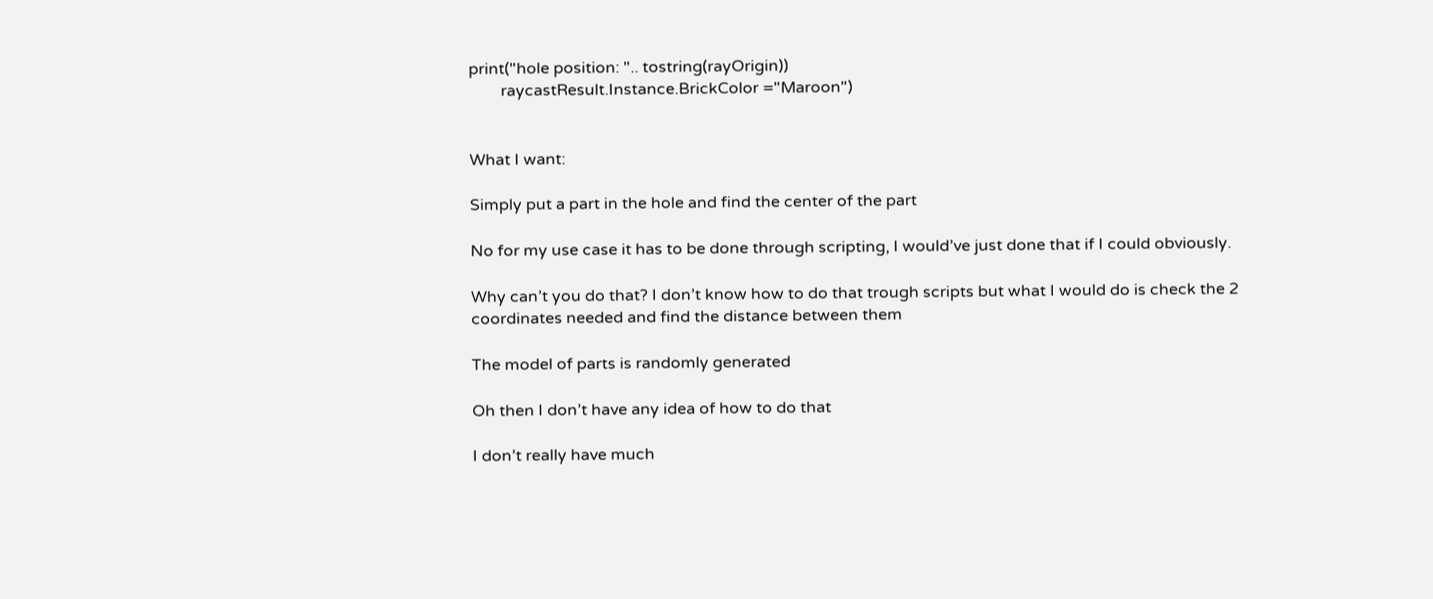print("hole position: ".. tostring(rayOrigin))
        raycastResult.Instance.BrickColor ="Maroon")


What I want:

Simply put a part in the hole and find the center of the part

No for my use case it has to be done through scripting, I would’ve just done that if I could obviously.

Why can’t you do that? I don’t know how to do that trough scripts but what I would do is check the 2 coordinates needed and find the distance between them

The model of parts is randomly generated

Oh then I don’t have any idea of how to do that

I don’t really have much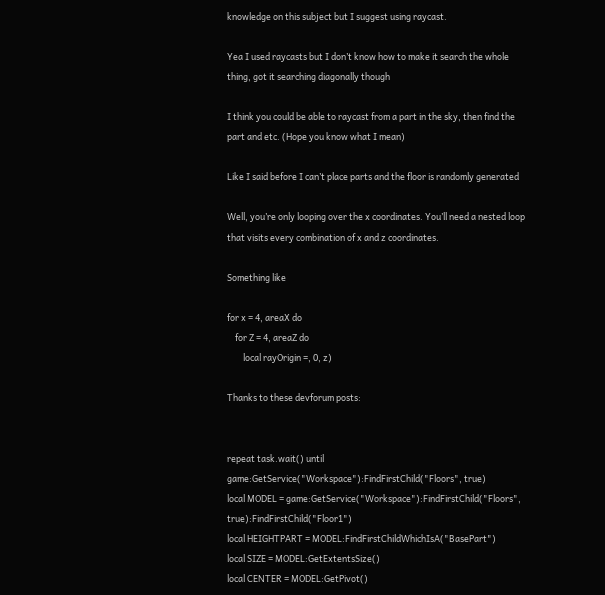knowledge on this subject but I suggest using raycast.

Yea I used raycasts but I don’t know how to make it search the whole thing, got it searching diagonally though

I think you could be able to raycast from a part in the sky, then find the part and etc. (Hope you know what I mean)

Like I said before I can’t place parts and the floor is randomly generated

Well, you’re only looping over the x coordinates. You’ll need a nested loop that visits every combination of x and z coordinates.

Something like

for x = 4, areaX do
    for Z = 4, areaZ do
        local rayOrigin =, 0, z)

Thanks to these devforum posts:


repeat task.wait() until game:GetService("Workspace"):FindFirstChild("Floors", true)
local MODEL = game:GetService("Workspace"):FindFirstChild("Floors", true):FindFirstChild("Floor1")
local HEIGHTPART = MODEL:FindFirstChildWhichIsA("BasePart")
local SIZE = MODEL:GetExtentsSize()
local CENTER = MODEL:GetPivot()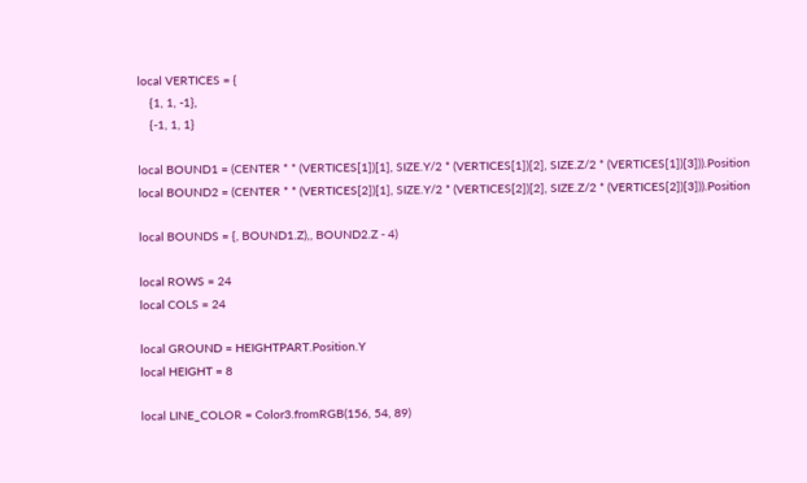local VERTICES = {
    {1, 1, -1},
    {-1, 1, 1}

local BOUND1 = (CENTER * * (VERTICES[1])[1], SIZE.Y/2 * (VERTICES[1])[2], SIZE.Z/2 * (VERTICES[1])[3])).Position
local BOUND2 = (CENTER * * (VERTICES[2])[1], SIZE.Y/2 * (VERTICES[2])[2], SIZE.Z/2 * (VERTICES[2])[3])).Position

local BOUNDS = {, BOUND1.Z),, BOUND2.Z - 4)

local ROWS = 24
local COLS = 24

local GROUND = HEIGHTPART.Position.Y
local HEIGHT = 8

local LINE_COLOR = Color3.fromRGB(156, 54, 89)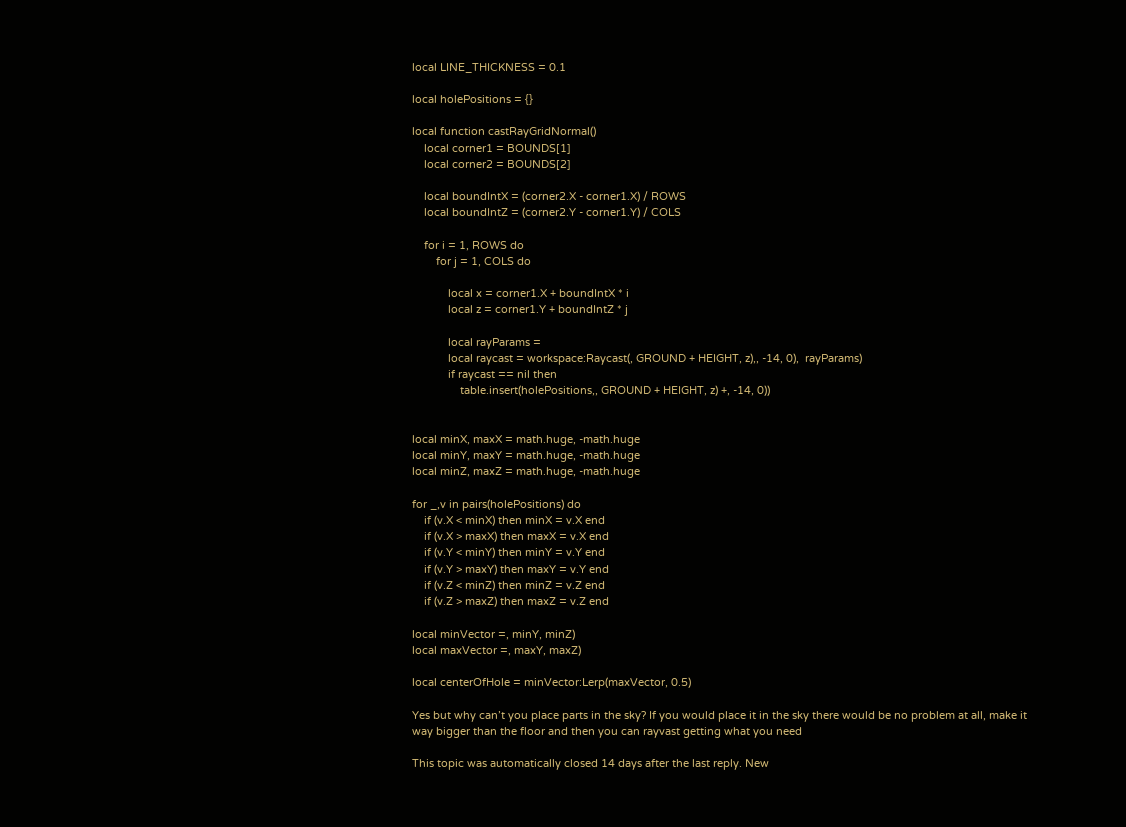local LINE_THICKNESS = 0.1

local holePositions = {}

local function castRayGridNormal()
    local corner1 = BOUNDS[1]
    local corner2 = BOUNDS[2]

    local boundIntX = (corner2.X - corner1.X) / ROWS
    local boundIntZ = (corner2.Y - corner1.Y) / COLS

    for i = 1, ROWS do
        for j = 1, COLS do

            local x = corner1.X + boundIntX * i
            local z = corner1.Y + boundIntZ * j

            local rayParams =
            local raycast = workspace:Raycast(, GROUND + HEIGHT, z),, -14, 0),  rayParams)
            if raycast == nil then
                table.insert(holePositions,, GROUND + HEIGHT, z) +, -14, 0))


local minX, maxX = math.huge, -math.huge
local minY, maxY = math.huge, -math.huge
local minZ, maxZ = math.huge, -math.huge

for _,v in pairs(holePositions) do
    if (v.X < minX) then minX = v.X end
    if (v.X > maxX) then maxX = v.X end
    if (v.Y < minY) then minY = v.Y end
    if (v.Y > maxY) then maxY = v.Y end
    if (v.Z < minZ) then minZ = v.Z end
    if (v.Z > maxZ) then maxZ = v.Z end

local minVector =, minY, minZ)
local maxVector =, maxY, maxZ)

local centerOfHole = minVector:Lerp(maxVector, 0.5)

Yes but why can’t you place parts in the sky? If you would place it in the sky there would be no problem at all, make it way bigger than the floor and then you can rayvast getting what you need

This topic was automatically closed 14 days after the last reply. New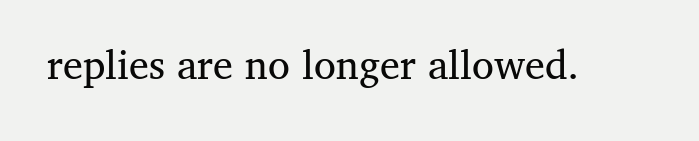replies are no longer allowed.